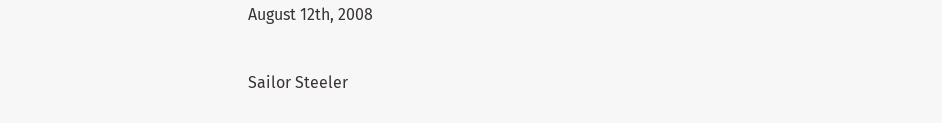August 12th, 2008

Sailor Steeler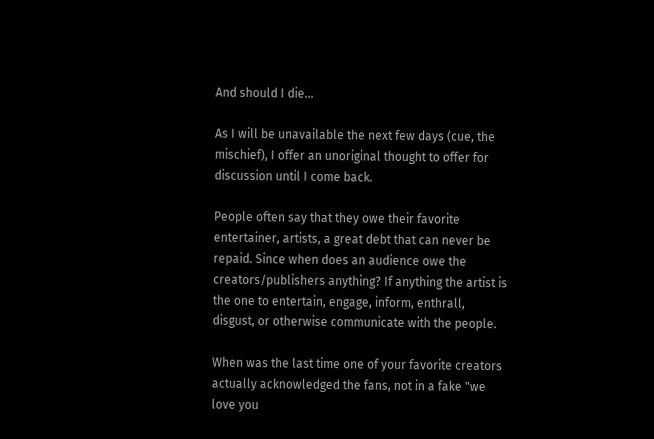And should I die...

As I will be unavailable the next few days (cue, the mischief), I offer an unoriginal thought to offer for discussion until I come back.

People often say that they owe their favorite entertainer, artists, a great debt that can never be repaid. Since when does an audience owe the creators/publishers anything? If anything the artist is the one to entertain, engage, inform, enthrall, disgust, or otherwise communicate with the people.

When was the last time one of your favorite creators actually acknowledged the fans, not in a fake "we love you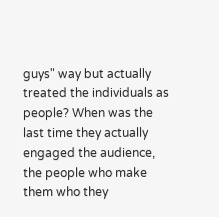guys" way but actually treated the individuals as people? When was the last time they actually engaged the audience, the people who make them who they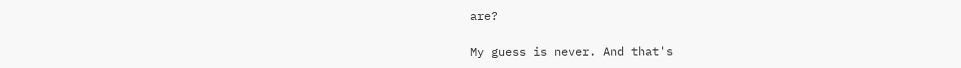are?

My guess is never. And that's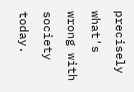precisely what's wrong with society today.